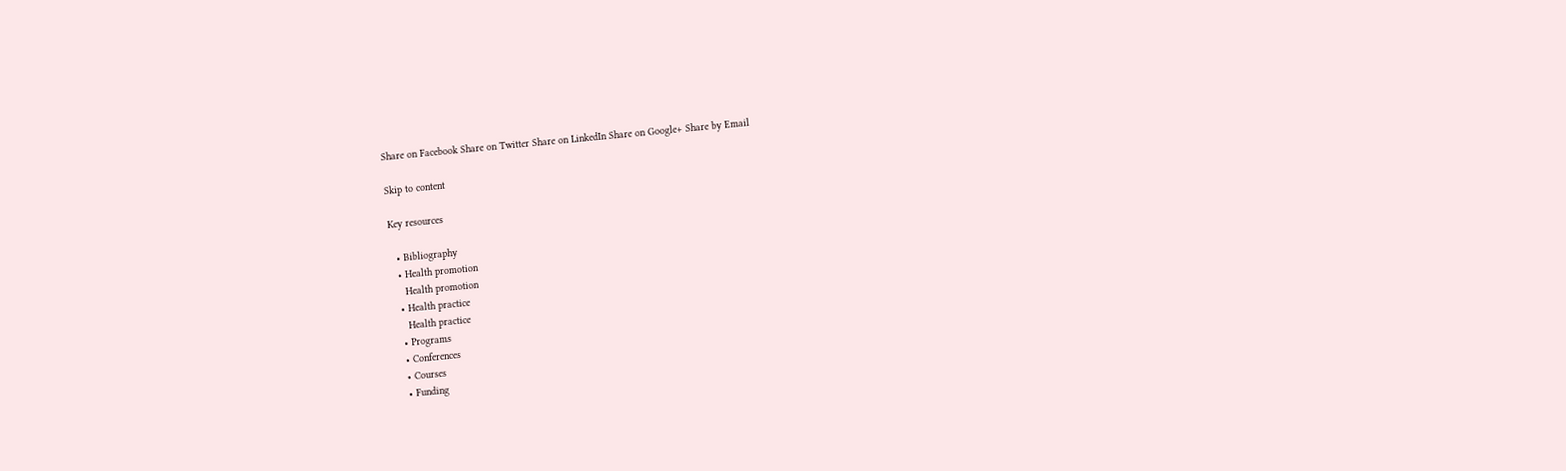Share on Facebook Share on Twitter Share on LinkedIn Share on Google+ Share by Email

Skip to content

Key resources

  • Bibliography
  • Health promotion
    Health promotion
  • Health practice
    Health practice
  • Programs
  • Conferences
  • Courses
  • Funding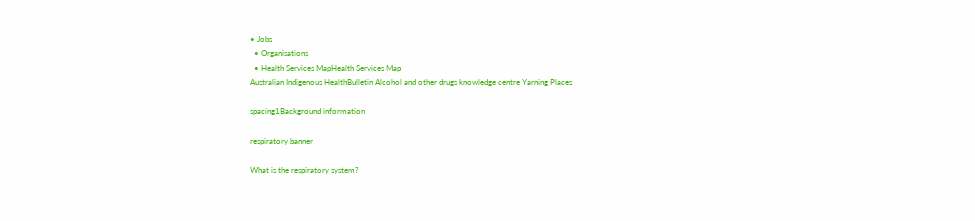• Jobs
  • Organisations
  • Health Services MapHealth Services Map
Australian Indigenous HealthBulletin Alcohol and other drugs knowledge centre Yarning Places

spacing1Background information

respiratory banner

What is the respiratory system?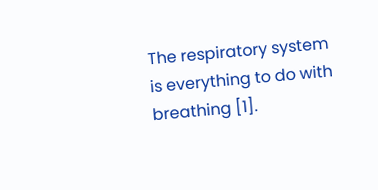The respiratory system is everything to do with breathing [1].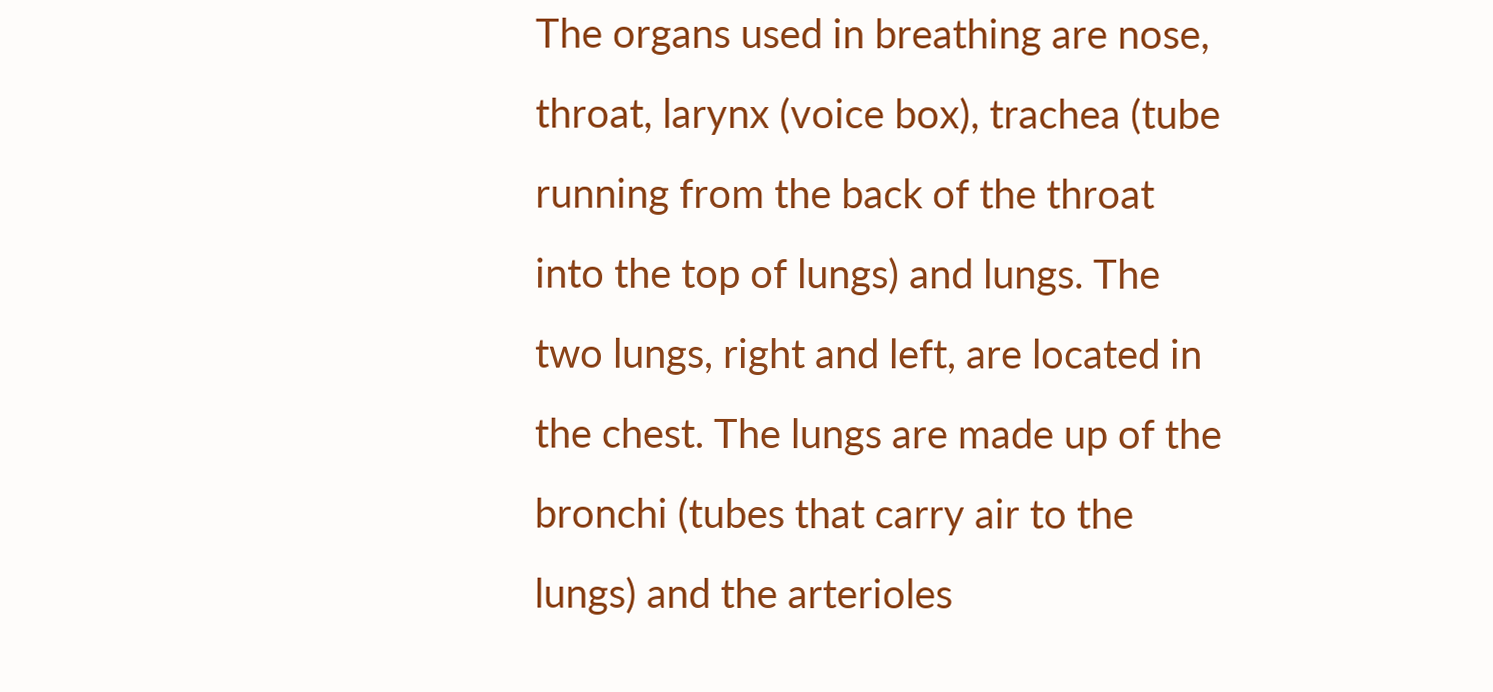The organs used in breathing are nose, throat, larynx (voice box), trachea (tube running from the back of the throat into the top of lungs) and lungs. The two lungs, right and left, are located in the chest. The lungs are made up of the bronchi (tubes that carry air to the lungs) and the arterioles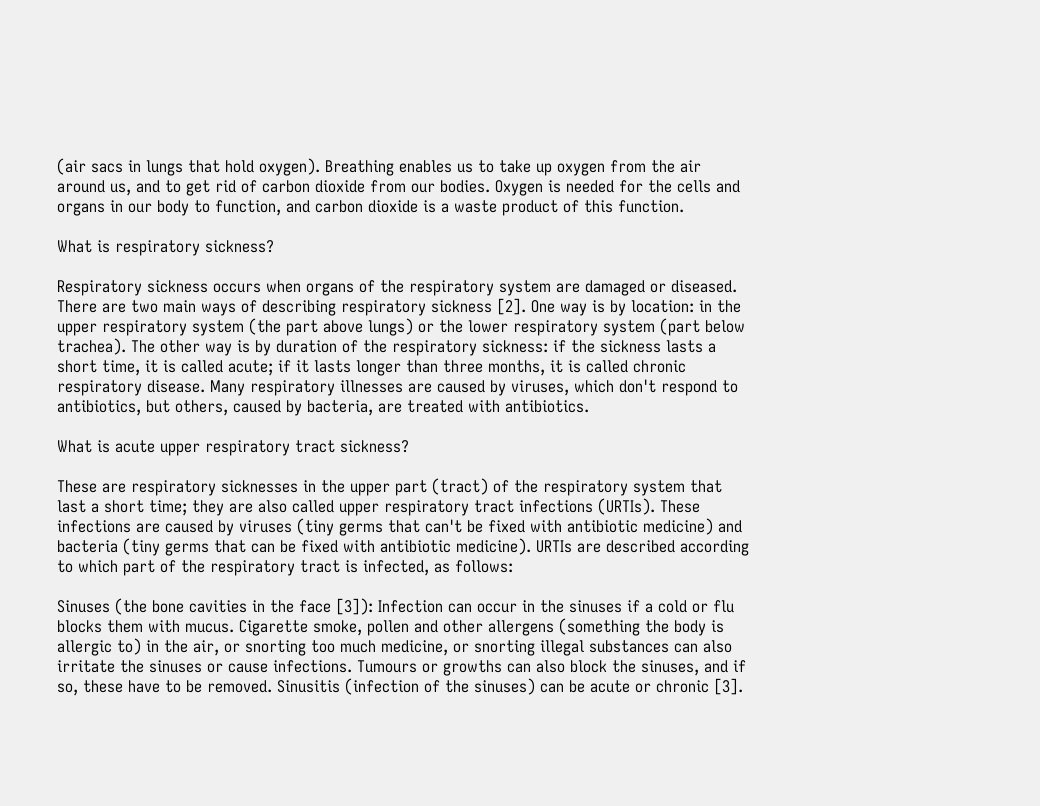(air sacs in lungs that hold oxygen). Breathing enables us to take up oxygen from the air around us, and to get rid of carbon dioxide from our bodies. Oxygen is needed for the cells and organs in our body to function, and carbon dioxide is a waste product of this function.

What is respiratory sickness?

Respiratory sickness occurs when organs of the respiratory system are damaged or diseased. There are two main ways of describing respiratory sickness [2]. One way is by location: in the upper respiratory system (the part above lungs) or the lower respiratory system (part below trachea). The other way is by duration of the respiratory sickness: if the sickness lasts a short time, it is called acute; if it lasts longer than three months, it is called chronic respiratory disease. Many respiratory illnesses are caused by viruses, which don't respond to antibiotics, but others, caused by bacteria, are treated with antibiotics.

What is acute upper respiratory tract sickness?

These are respiratory sicknesses in the upper part (tract) of the respiratory system that last a short time; they are also called upper respiratory tract infections (URTIs). These infections are caused by viruses (tiny germs that can't be fixed with antibiotic medicine) and bacteria (tiny germs that can be fixed with antibiotic medicine). URTIs are described according to which part of the respiratory tract is infected, as follows:

Sinuses (the bone cavities in the face [3]): Infection can occur in the sinuses if a cold or flu blocks them with mucus. Cigarette smoke, pollen and other allergens (something the body is allergic to) in the air, or snorting too much medicine, or snorting illegal substances can also irritate the sinuses or cause infections. Tumours or growths can also block the sinuses, and if so, these have to be removed. Sinusitis (infection of the sinuses) can be acute or chronic [3].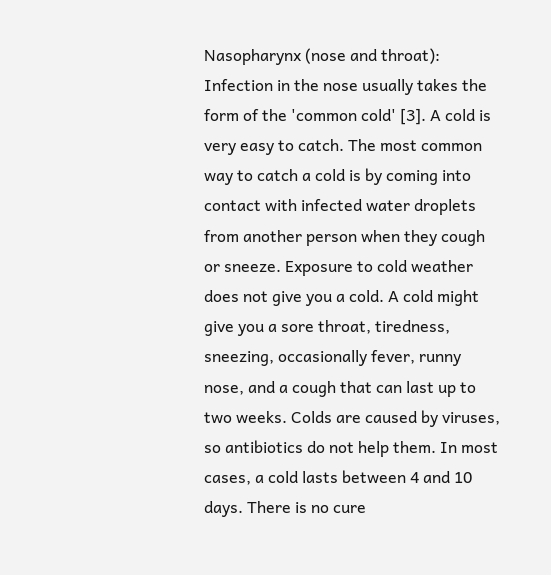Nasopharynx (nose and throat): Infection in the nose usually takes the form of the 'common cold' [3]. A cold is very easy to catch. The most common way to catch a cold is by coming into contact with infected water droplets from another person when they cough or sneeze. Exposure to cold weather does not give you a cold. A cold might give you a sore throat, tiredness, sneezing, occasionally fever, runny nose, and a cough that can last up to two weeks. Colds are caused by viruses, so antibiotics do not help them. In most cases, a cold lasts between 4 and 10 days. There is no cure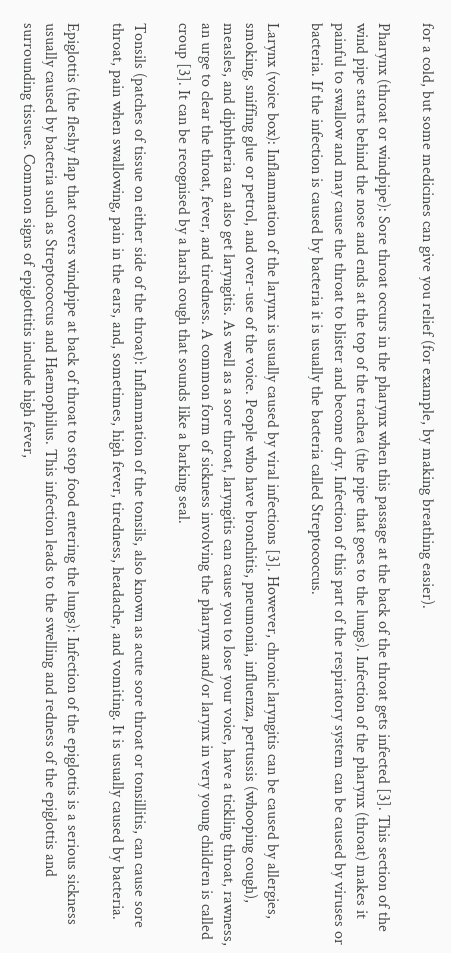for a cold, but some medicines can give you relief (for example, by making breathing easier).

Pharynx (throat or windpipe): Sore throat occurs in the pharynx when this passage at the back of the throat gets infected [3]. This section of the wind pipe starts behind the nose and ends at the top of the trachea (the pipe that goes to the lungs). Infection of the pharynx (throat) makes it painful to swallow and may cause the throat to blister and become dry. Infection of this part of the respiratory system can be caused by viruses or bacteria. If the infection is caused by bacteria it is usually the bacteria called Streptococcus.

Larynx (voice box): Inflammation of the larynx is usually caused by viral infections [3]. However, chronic laryngitis can be caused by allergies, smoking, sniffing glue or petrol, and over-use of the voice. People who have bronchitis, pneumonia, influenza, pertussis (whooping cough), measles, and diphtheria can also get laryngitis. As well as a sore throat, laryngitis can cause you to lose your voice, have a tickling throat, rawness, an urge to clear the throat, fever, and tiredness. A common form of sickness involving the pharynx and/or larynx in very young children is called croup [3]. It can be recognised by a harsh cough that sounds like a barking seal.

Tonsils (patches of tissue on either side of the throat): Inflammation of the tonsils, also known as acute sore throat or tonsillitis, can cause sore throat, pain when swallowing, pain in the ears, and, sometimes, high fever, tiredness, headache, and vomiting. It is usually caused by bacteria.

Epiglottis (the fleshy flap that covers windpipe at back of throat to stop food entering the lungs): Infection of the epiglottis is a serious sickness usually caused by bacteria such as Streptococcus and Haemophilus. This infection leads to the swelling and redness of the epiglottis and surrounding tissues. Common signs of epiglottitis include high fever,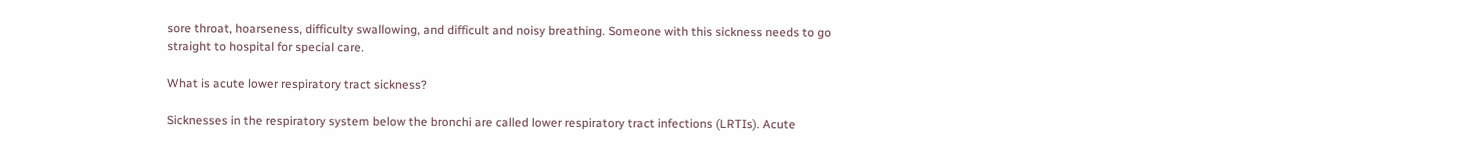sore throat, hoarseness, difficulty swallowing, and difficult and noisy breathing. Someone with this sickness needs to go straight to hospital for special care.

What is acute lower respiratory tract sickness?

Sicknesses in the respiratory system below the bronchi are called lower respiratory tract infections (LRTIs). Acute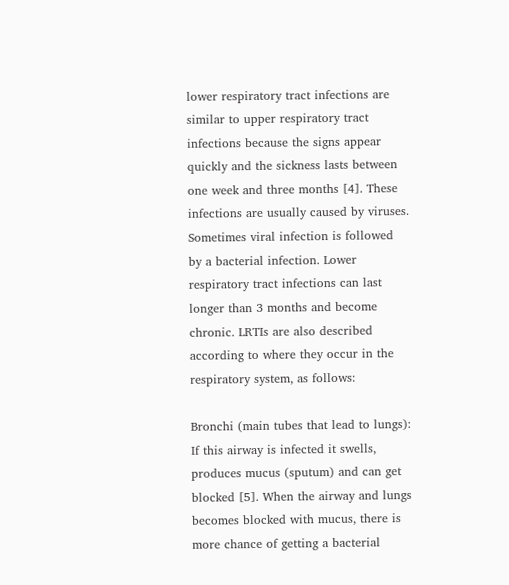lower respiratory tract infections are similar to upper respiratory tract infections because the signs appear quickly and the sickness lasts between one week and three months [4]. These infections are usually caused by viruses. Sometimes viral infection is followed by a bacterial infection. Lower respiratory tract infections can last longer than 3 months and become chronic. LRTIs are also described according to where they occur in the respiratory system, as follows:

Bronchi (main tubes that lead to lungs): If this airway is infected it swells, produces mucus (sputum) and can get blocked [5]. When the airway and lungs becomes blocked with mucus, there is more chance of getting a bacterial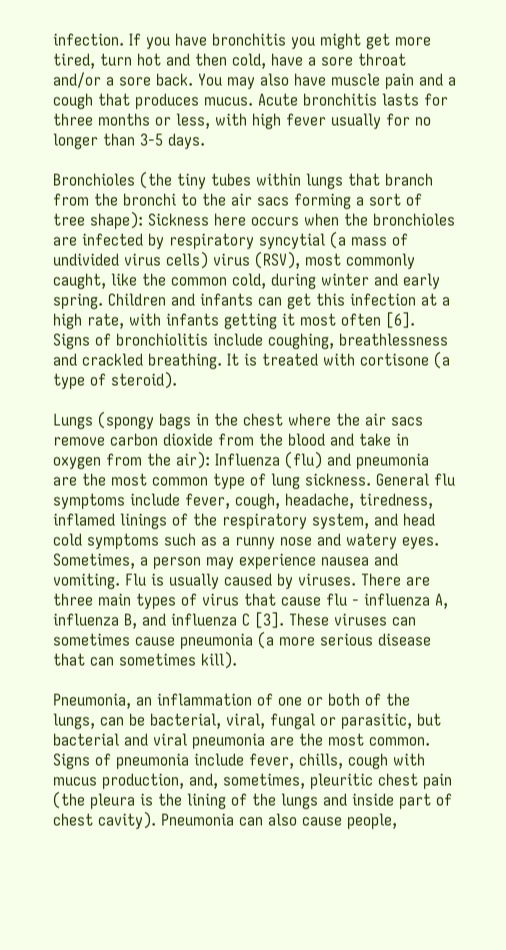infection. If you have bronchitis you might get more tired, turn hot and then cold, have a sore throat and/or a sore back. You may also have muscle pain and a cough that produces mucus. Acute bronchitis lasts for three months or less, with high fever usually for no longer than 3-5 days.

Bronchioles (the tiny tubes within lungs that branch from the bronchi to the air sacs forming a sort of tree shape): Sickness here occurs when the bronchioles are infected by respiratory syncytial (a mass of undivided virus cells) virus (RSV), most commonly caught, like the common cold, during winter and early spring. Children and infants can get this infection at a high rate, with infants getting it most often [6]. Signs of bronchiolitis include coughing, breathlessness and crackled breathing. It is treated with cortisone (a type of steroid).

Lungs (spongy bags in the chest where the air sacs remove carbon dioxide from the blood and take in oxygen from the air): Influenza (flu) and pneumonia are the most common type of lung sickness. General flu symptoms include fever, cough, headache, tiredness, inflamed linings of the respiratory system, and head cold symptoms such as a runny nose and watery eyes. Sometimes, a person may experience nausea and vomiting. Flu is usually caused by viruses. There are three main types of virus that cause flu - influenza A, influenza B, and influenza C [3]. These viruses can sometimes cause pneumonia (a more serious disease that can sometimes kill).

Pneumonia, an inflammation of one or both of the lungs, can be bacterial, viral, fungal or parasitic, but bacterial and viral pneumonia are the most common. Signs of pneumonia include fever, chills, cough with mucus production, and, sometimes, pleuritic chest pain (the pleura is the lining of the lungs and inside part of chest cavity). Pneumonia can also cause people,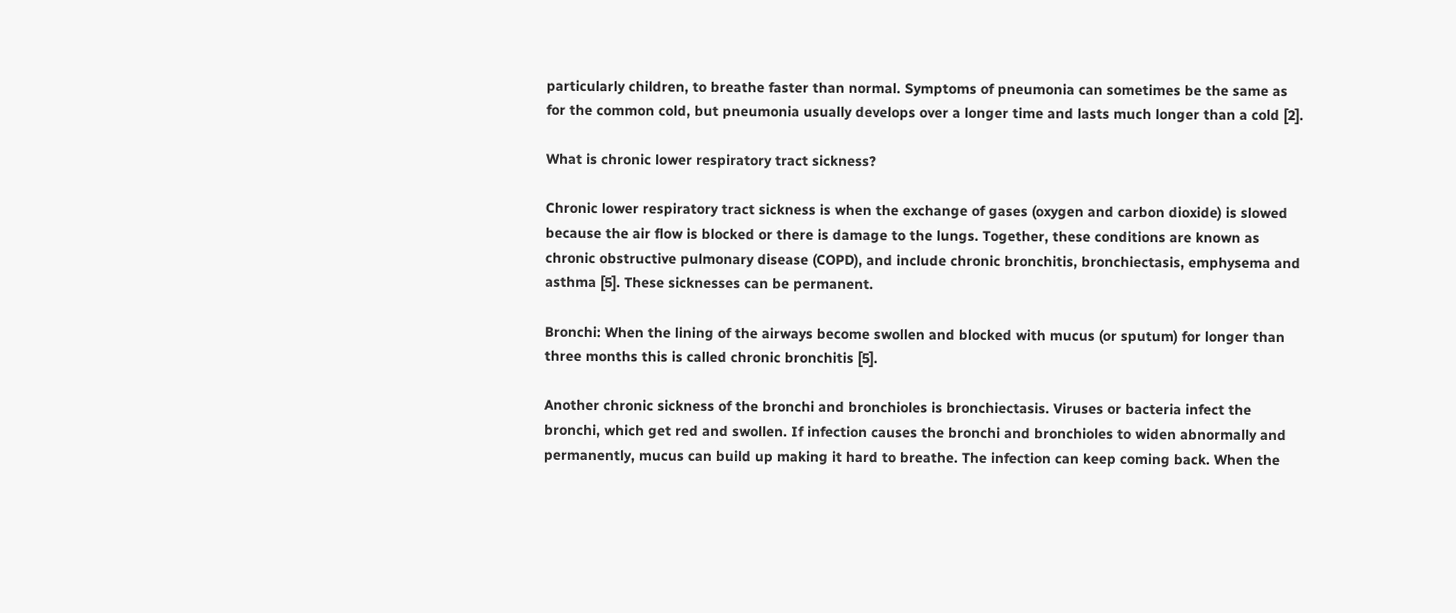particularly children, to breathe faster than normal. Symptoms of pneumonia can sometimes be the same as for the common cold, but pneumonia usually develops over a longer time and lasts much longer than a cold [2].

What is chronic lower respiratory tract sickness?

Chronic lower respiratory tract sickness is when the exchange of gases (oxygen and carbon dioxide) is slowed because the air flow is blocked or there is damage to the lungs. Together, these conditions are known as chronic obstructive pulmonary disease (COPD), and include chronic bronchitis, bronchiectasis, emphysema and asthma [5]. These sicknesses can be permanent.

Bronchi: When the lining of the airways become swollen and blocked with mucus (or sputum) for longer than three months this is called chronic bronchitis [5].

Another chronic sickness of the bronchi and bronchioles is bronchiectasis. Viruses or bacteria infect the bronchi, which get red and swollen. If infection causes the bronchi and bronchioles to widen abnormally and permanently, mucus can build up making it hard to breathe. The infection can keep coming back. When the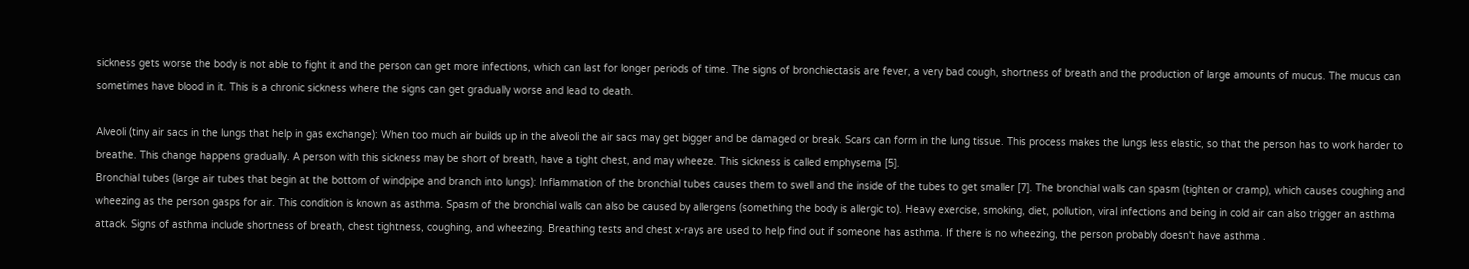sickness gets worse the body is not able to fight it and the person can get more infections, which can last for longer periods of time. The signs of bronchiectasis are fever, a very bad cough, shortness of breath and the production of large amounts of mucus. The mucus can sometimes have blood in it. This is a chronic sickness where the signs can get gradually worse and lead to death.

Alveoli (tiny air sacs in the lungs that help in gas exchange): When too much air builds up in the alveoli the air sacs may get bigger and be damaged or break. Scars can form in the lung tissue. This process makes the lungs less elastic, so that the person has to work harder to breathe. This change happens gradually. A person with this sickness may be short of breath, have a tight chest, and may wheeze. This sickness is called emphysema [5].
Bronchial tubes (large air tubes that begin at the bottom of windpipe and branch into lungs): Inflammation of the bronchial tubes causes them to swell and the inside of the tubes to get smaller [7]. The bronchial walls can spasm (tighten or cramp), which causes coughing and wheezing as the person gasps for air. This condition is known as asthma. Spasm of the bronchial walls can also be caused by allergens (something the body is allergic to). Heavy exercise, smoking, diet, pollution, viral infections and being in cold air can also trigger an asthma attack. Signs of asthma include shortness of breath, chest tightness, coughing, and wheezing. Breathing tests and chest x-rays are used to help find out if someone has asthma. If there is no wheezing, the person probably doesn't have asthma .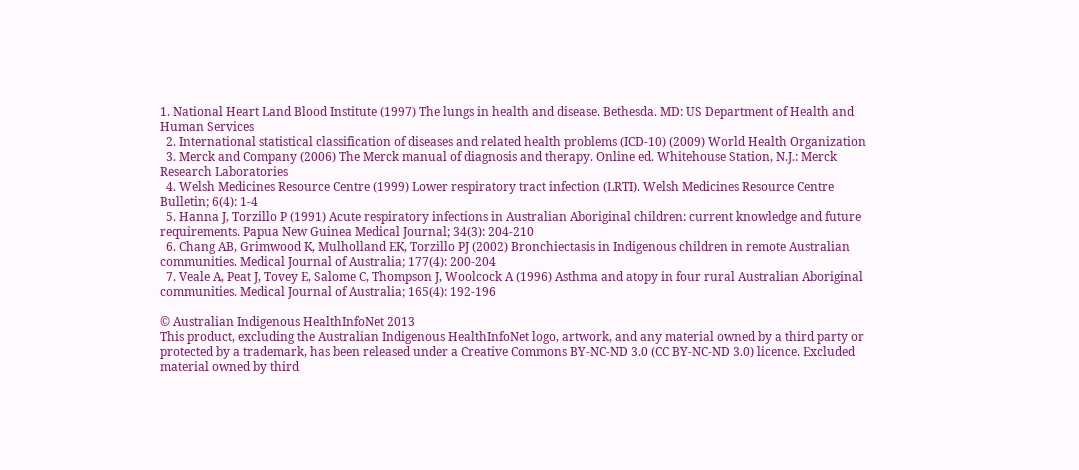1. National Heart Land Blood Institute (1997) The lungs in health and disease. Bethesda. MD: US Department of Health and Human Services
  2. International statistical classification of diseases and related health problems (ICD-10) (2009) World Health Organization
  3. Merck and Company (2006) The Merck manual of diagnosis and therapy. Online ed. Whitehouse Station, N.J.: Merck Research Laboratories
  4. Welsh Medicines Resource Centre (1999) Lower respiratory tract infection (LRTI). Welsh Medicines Resource Centre Bulletin; 6(4): 1-4
  5. Hanna J, Torzillo P (1991) Acute respiratory infections in Australian Aboriginal children: current knowledge and future requirements. Papua New Guinea Medical Journal; 34(3): 204-210
  6. Chang AB, Grimwood K, Mulholland EK, Torzillo PJ (2002) Bronchiectasis in Indigenous children in remote Australian communities. Medical Journal of Australia; 177(4): 200-204
  7. Veale A, Peat J, Tovey E, Salome C, Thompson J, Woolcock A (1996) Asthma and atopy in four rural Australian Aboriginal communities. Medical Journal of Australia; 165(4): 192-196

© Australian Indigenous HealthInfoNet 2013
This product, excluding the Australian Indigenous HealthInfoNet logo, artwork, and any material owned by a third party or protected by a trademark, has been released under a Creative Commons BY-NC-ND 3.0 (CC BY-NC-ND 3.0) licence. Excluded material owned by third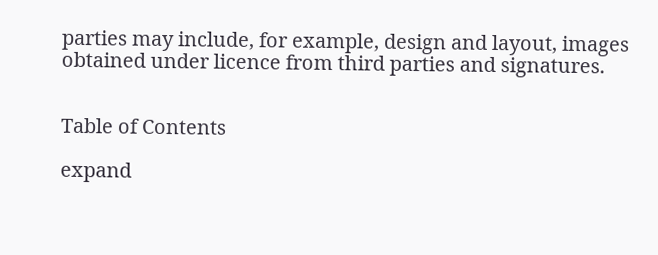parties may include, for example, design and layout, images obtained under licence from third parties and signatures.


Table of Contents

expand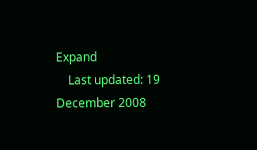Expand
    Last updated: 19 December 2008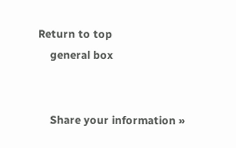Return to top
    general box


    Share your information »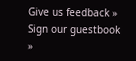Give us feedback » Sign our guestbook »